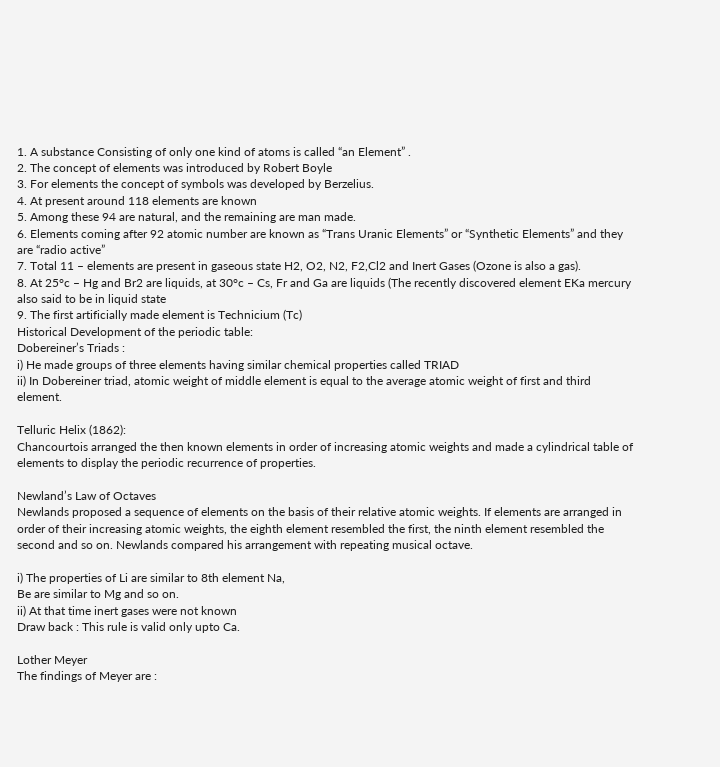1. A substance Consisting of only one kind of atoms is called “an Element” .
2. The concept of elements was introduced by Robert Boyle
3. For elements the concept of symbols was developed by Berzelius.
4. At present around 118 elements are known
5. Among these 94 are natural, and the remaining are man made.
6. Elements coming after 92 atomic number are known as “Trans Uranic Elements” or “Synthetic Elements” and they are “radio active”
7. Total 11 – elements are present in gaseous state H2, O2, N2, F2,Cl2 and Inert Gases (Ozone is also a gas).
8. At 25°c – Hg and Br2 are liquids, at 30°c – Cs, Fr and Ga are liquids (The recently discovered element EKa mercury also said to be in liquid state
9. The first artificially made element is Technicium (Tc)
Historical Development of the periodic table:
Dobereiner’s Triads :
i) He made groups of three elements having similar chemical properties called TRIAD
ii) In Dobereiner triad, atomic weight of middle element is equal to the average atomic weight of first and third element.

Telluric Helix (1862):
Chancourtois arranged the then known elements in order of increasing atomic weights and made a cylindrical table of elements to display the periodic recurrence of properties.

Newland’s Law of Octaves
Newlands proposed a sequence of elements on the basis of their relative atomic weights. If elements are arranged in order of their increasing atomic weights, the eighth element resembled the first, the ninth element resembled the second and so on. Newlands compared his arrangement with repeating musical octave.

i) The properties of Li are similar to 8th element Na,
Be are similar to Mg and so on.
ii) At that time inert gases were not known
Draw back : This rule is valid only upto Ca.

Lother Meyer
The findings of Meyer are :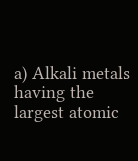a) Alkali metals having the largest atomic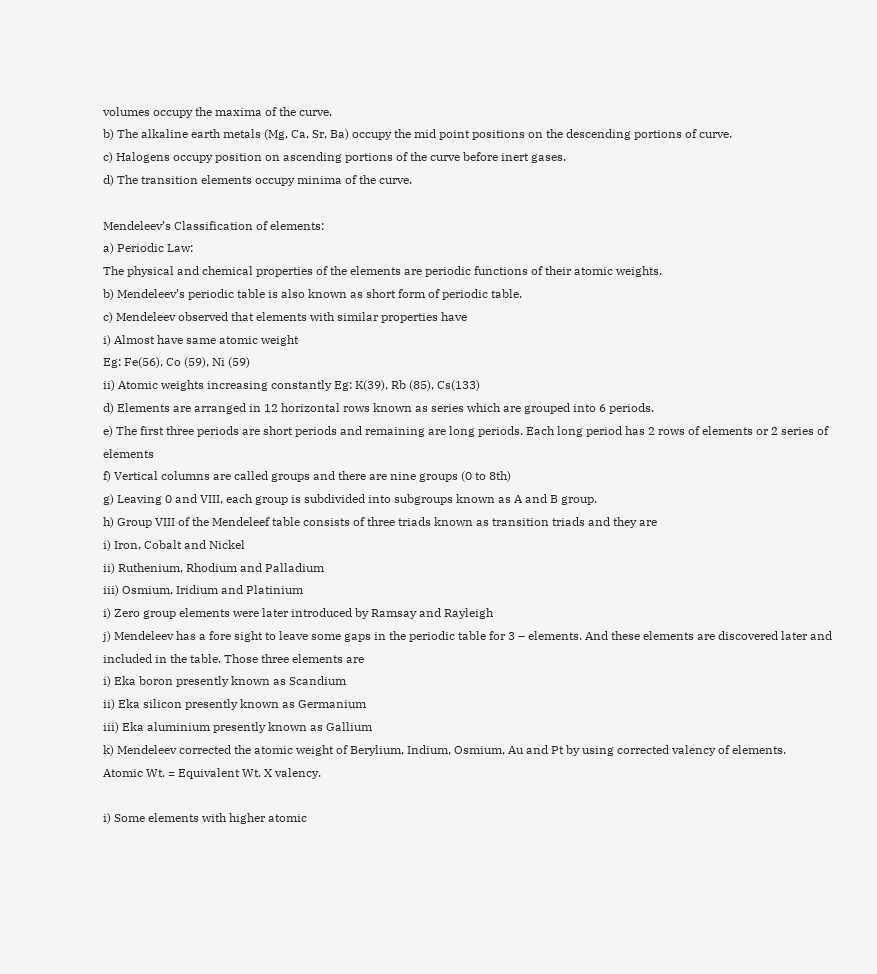volumes occupy the maxima of the curve.
b) The alkaline earth metals (Mg, Ca, Sr, Ba) occupy the mid point positions on the descending portions of curve.
c) Halogens occupy position on ascending portions of the curve before inert gases.
d) The transition elements occupy minima of the curve.

Mendeleev’s Classification of elements:
a) Periodic Law:
The physical and chemical properties of the elements are periodic functions of their atomic weights.
b) Mendeleev’s periodic table is also known as short form of periodic table.
c) Mendeleev observed that elements with similar properties have
i) Almost have same atomic weight
Eg: Fe(56), Co (59), Ni (59)
ii) Atomic weights increasing constantly Eg: K(39), Rb (85), Cs(133)
d) Elements are arranged in 12 horizontal rows known as series which are grouped into 6 periods.
e) The first three periods are short periods and remaining are long periods. Each long period has 2 rows of elements or 2 series of elements
f) Vertical columns are called groups and there are nine groups (0 to 8th)
g) Leaving 0 and VIII, each group is subdivided into subgroups known as A and B group.
h) Group VIII of the Mendeleef table consists of three triads known as transition triads and they are
i) Iron, Cobalt and Nickel
ii) Ruthenium, Rhodium and Palladium
iii) Osmium, Iridium and Platinium
i) Zero group elements were later introduced by Ramsay and Rayleigh
j) Mendeleev has a fore sight to leave some gaps in the periodic table for 3 – elements. And these elements are discovered later and included in the table. Those three elements are
i) Eka boron presently known as Scandium
ii) Eka silicon presently known as Germanium
iii) Eka aluminium presently known as Gallium
k) Mendeleev corrected the atomic weight of Berylium, Indium, Osmium, Au and Pt by using corrected valency of elements.
Atomic Wt. = Equivalent Wt. X valency.

i) Some elements with higher atomic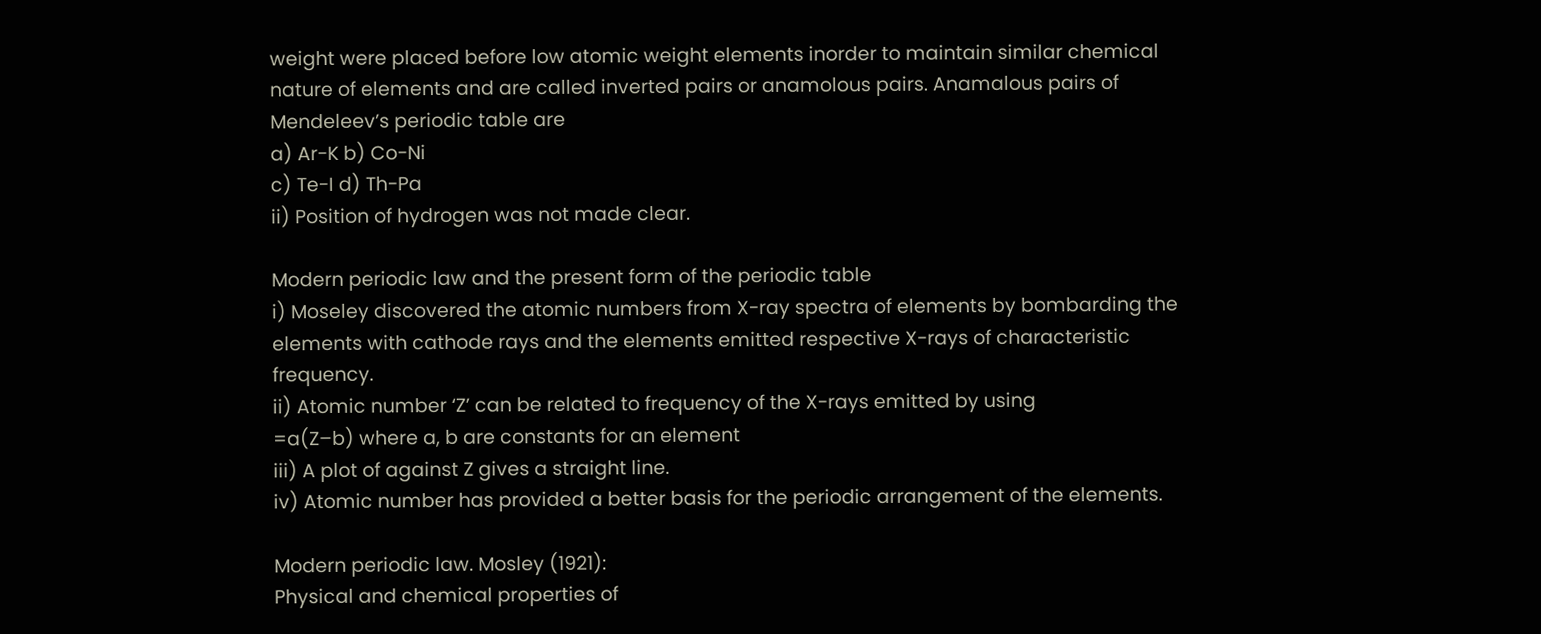weight were placed before low atomic weight elements inorder to maintain similar chemical nature of elements and are called inverted pairs or anamolous pairs. Anamalous pairs of Mendeleev’s periodic table are
a) Ar-K b) Co-Ni
c) Te-I d) Th-Pa
ii) Position of hydrogen was not made clear.

Modern periodic law and the present form of the periodic table
i) Moseley discovered the atomic numbers from X-ray spectra of elements by bombarding the elements with cathode rays and the elements emitted respective X-rays of characteristic frequency.
ii) Atomic number ‘Z’ can be related to frequency of the X-rays emitted by using
=a(Z–b) where a, b are constants for an element
iii) A plot of against Z gives a straight line.
iv) Atomic number has provided a better basis for the periodic arrangement of the elements.

Modern periodic law. Mosley (1921):
Physical and chemical properties of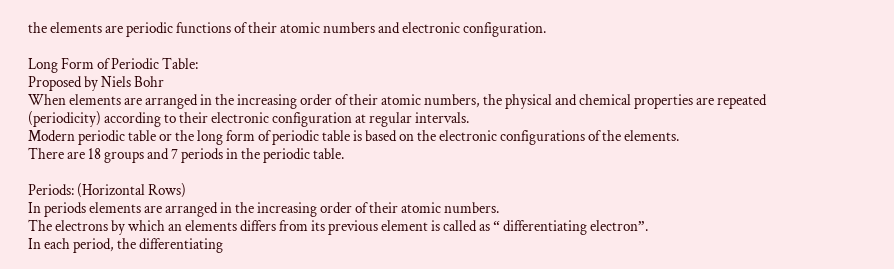the elements are periodic functions of their atomic numbers and electronic configuration.

Long Form of Periodic Table:
Proposed by Niels Bohr
When elements are arranged in the increasing order of their atomic numbers, the physical and chemical properties are repeated (periodicity) according to their electronic configuration at regular intervals.
Modern periodic table or the long form of periodic table is based on the electronic configurations of the elements.
There are 18 groups and 7 periods in the periodic table.

Periods: (Horizontal Rows)
In periods elements are arranged in the increasing order of their atomic numbers.
The electrons by which an elements differs from its previous element is called as “ differentiating electron”.
In each period, the differentiating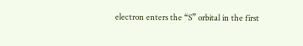electron enters the “S” orbital in the first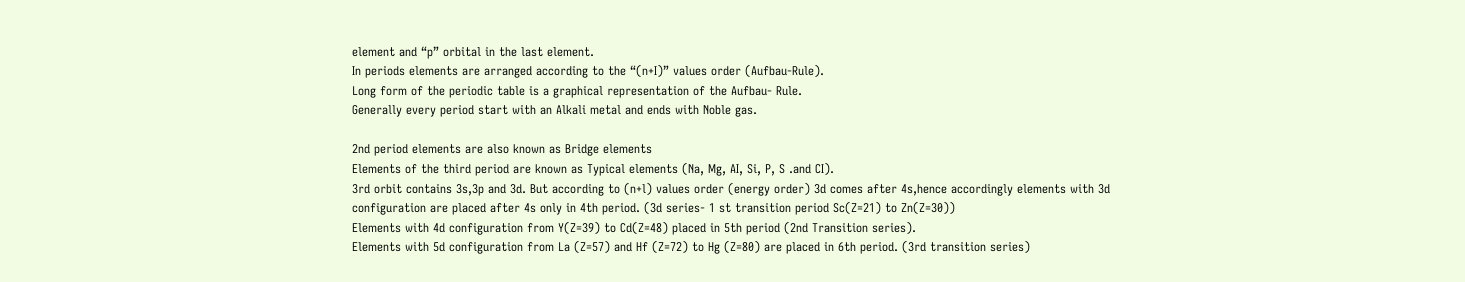element and “p” orbital in the last element.
In periods elements are arranged according to the “(n+I)” values order (Aufbau-Rule).
Long form of the periodic table is a graphical representation of the Aufbau- Rule.
Generally every period start with an Alkali metal and ends with Noble gas.

2nd period elements are also known as Bridge elements
Elements of the third period are known as Typical elements (Na, Mg, AI, Si, P, S .and CI).
3rd orbit contains 3s,3p and 3d. But according to (n+l) values order (energy order) 3d comes after 4s,hence accordingly elements with 3d configuration are placed after 4s only in 4th period. (3d series- 1 st transition period Sc(Z=21) to Zn(Z=30))
Elements with 4d configuration from Y(Z=39) to Cd(Z=48) placed in 5th period (2nd Transition series).
Elements with 5d configuration from La (Z=57) and Hf (Z=72) to Hg (Z=80) are placed in 6th period. (3rd transition series)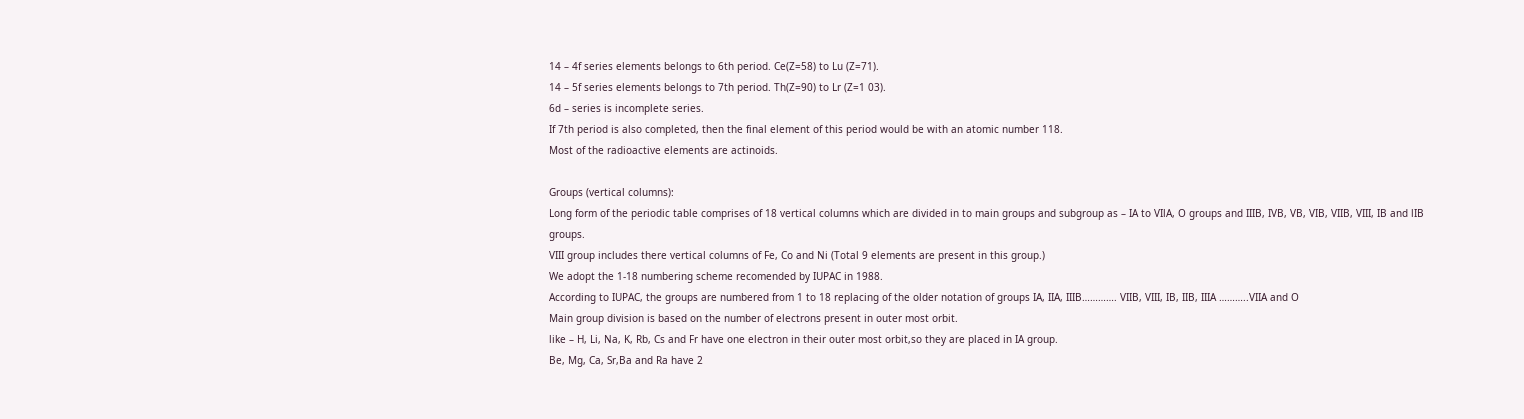14 – 4f series elements belongs to 6th period. Ce(Z=58) to Lu (Z=71).
14 – 5f series elements belongs to 7th period. Th(Z=90) to Lr (Z=1 03).
6d – series is incomplete series.
If 7th period is also completed, then the final element of this period would be with an atomic number 118.
Most of the radioactive elements are actinoids.

Groups (vertical columns):
Long form of the periodic table comprises of 18 vertical columns which are divided in to main groups and subgroup as – IA to VIlA, O groups and IIIB, IVB, VB, VIB, VIIB, VIII, IB and lIB groups.
VIII group includes there vertical columns of Fe, Co and Ni (Total 9 elements are present in this group.)
We adopt the 1-18 numbering scheme recomended by IUPAC in 1988.
According to IUPAC, the groups are numbered from 1 to 18 replacing of the older notation of groups IA, IIA, IIIB…………. VIIB, VIII, IB, IIB, IIIA ………..VIIA and O
Main group division is based on the number of electrons present in outer most orbit.
like – H, Li, Na, K, Rb, Cs and Fr have one electron in their outer most orbit,so they are placed in IA group.
Be, Mg, Ca, Sr,Ba and Ra have 2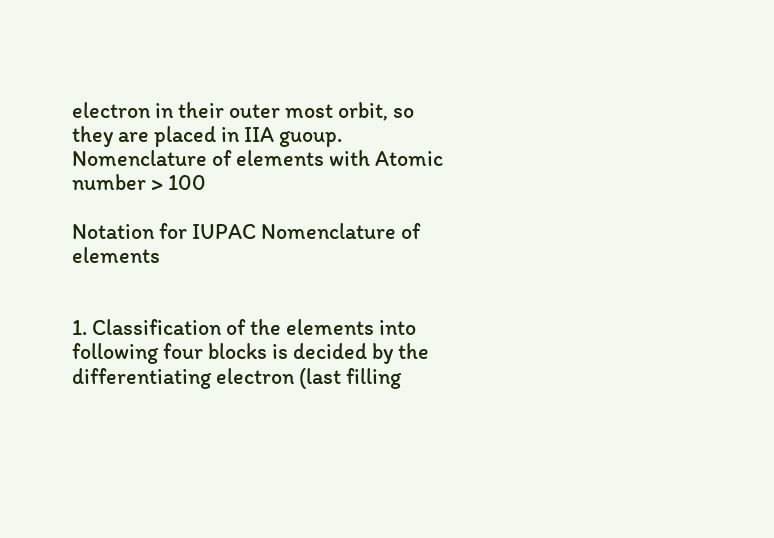electron in their outer most orbit, so they are placed in IIA guoup.
Nomenclature of elements with Atomic number > 100

Notation for IUPAC Nomenclature of elements


1. Classification of the elements into following four blocks is decided by the differentiating electron (last filling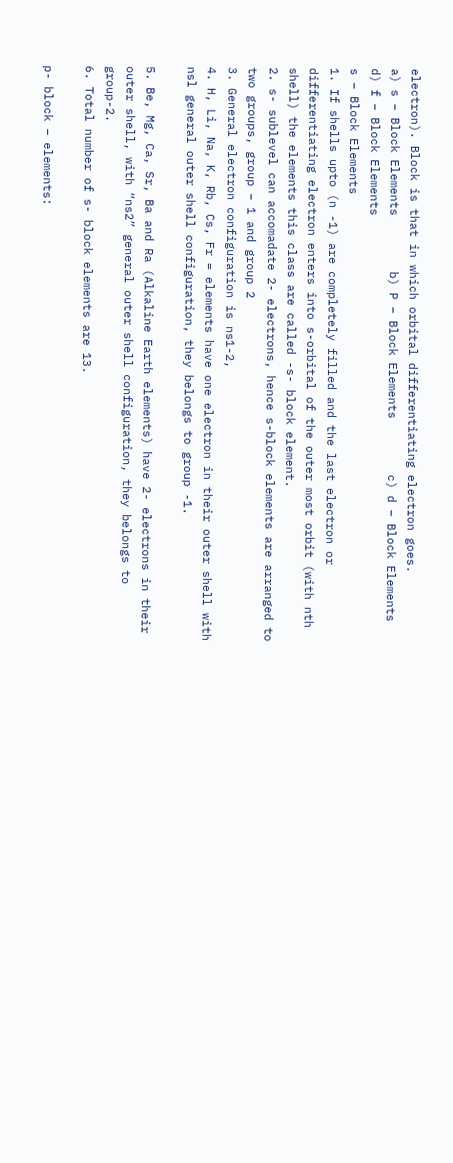electron). Block is that in which orbital differentiating electron goes.
a) s – Block Elements        b) P – Block Elements        c) d – Block Elements        d) f – Block Elements
s – Block Elements
1. If shells upto (n -1) are completely filled and the last electron or differentiating electron enters into s-orbital of the outer most orbit (with nth shell) the elements this class are called -s- block element.
2. s- sublevel can accomadate 2- electrons, hence s-block elements are arranged to two groups, group – 1 and group 2
3. General electron configuration is ns1-2,
4. H, Li, Na, K, Rb, Cs, Fr = elements have one electron in their outer shell with nsl general outer shell configuration, they belongs to group -1.

5. Be, Mg, Ca, Sr, Ba and Ra (Alkaline Earth elements) have 2- electrons in their outer shell, with “ns2” general outer shell configuration, they belongs to group-2.
6. Total number of s- block elements are 13.

p- block – elements: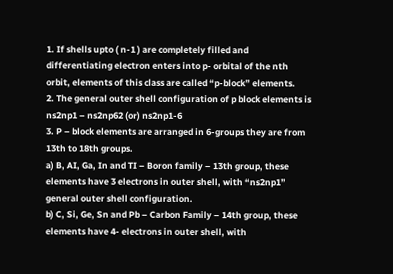1. If shells upto ( n-1 ) are completely filled and differentiating electron enters into p- orbital of the nth orbit, elements of this class are called “p-block” elements.
2. The general outer shell configuration of p block elements is ns2np1 – ns2np62 (or) ns2np1-6
3. P – block elements are arranged in 6-groups they are from 13th to 18th groups.
a) B, AI, Ga, In and TI – Boron family – 13th group, these elements have 3 electrons in outer shell, with “ns2np1” general outer shell configuration.
b) C, Si, Ge, Sn and Pb – Carbon Family – 14th group, these elements have 4- electrons in outer shell, with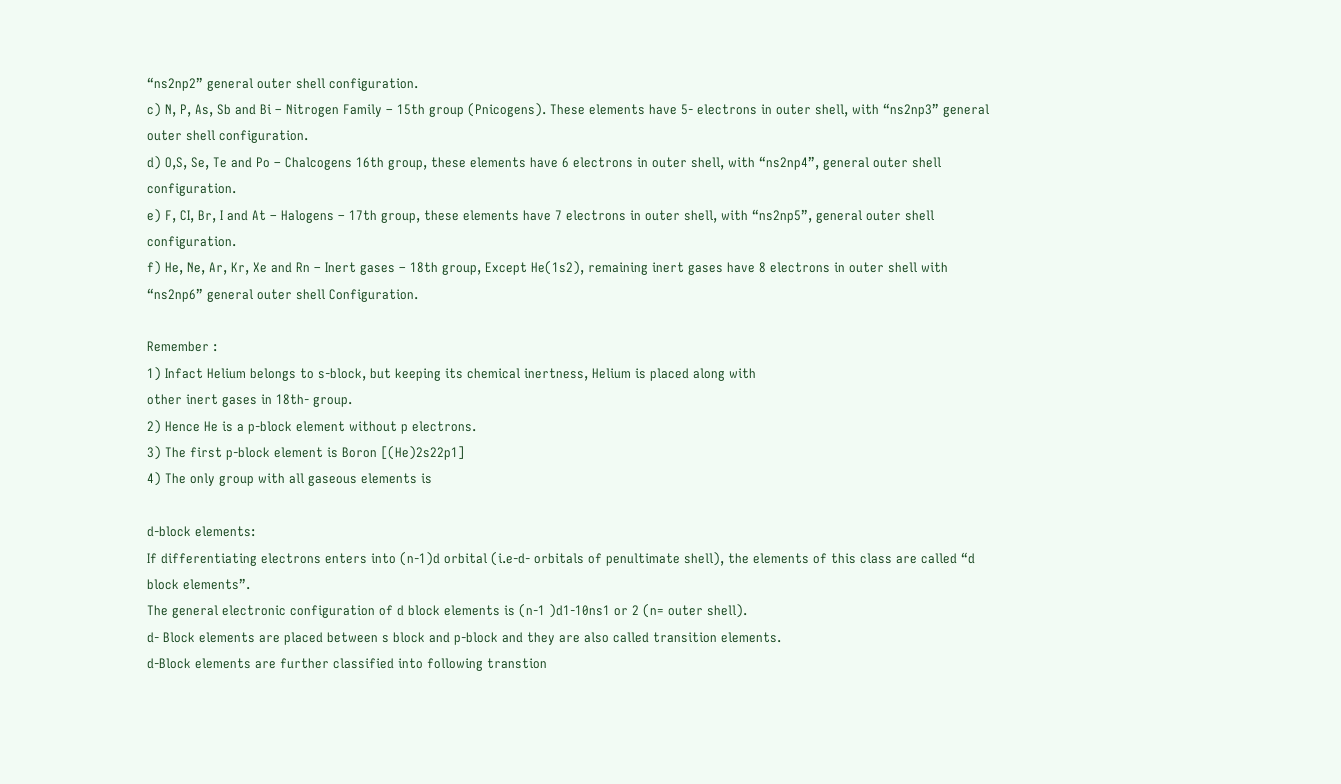“ns2np2” general outer shell configuration.
c) N, P, As, Sb and Bi – Nitrogen Family – 15th group (Pnicogens). These elements have 5- electrons in outer shell, with “ns2np3” general outer shell configuration.
d) O,S, Se, Te and Po – Chalcogens 16th group, these elements have 6 electrons in outer shell, with “ns2np4”, general outer shell configuration.
e) F, CI, Br, I and At – Halogens – 17th group, these elements have 7 electrons in outer shell, with “ns2np5”, general outer shell configuration.
f) He, Ne, Ar, Kr, Xe and Rn – Inert gases – 18th group, Except He(1s2), remaining inert gases have 8 electrons in outer shell with “ns2np6” general outer shell Configuration.

Remember :
1) Infact Helium belongs to s-block, but keeping its chemical inertness, Helium is placed along with
other inert gases in 18th- group.
2) Hence He is a p-block element without p electrons.
3) The first p-block element is Boron [(He)2s22p1]
4) The only group with all gaseous elements is

d-block elements:
If differentiating electrons enters into (n-1)d orbital (i.e-d- orbitals of penultimate shell), the elements of this class are called “d block elements”.
The general electronic configuration of d block elements is (n-1 )d1-10ns1 or 2 (n= outer shell).
d- Block elements are placed between s block and p-block and they are also called transition elements.
d-Block elements are further classified into following transtion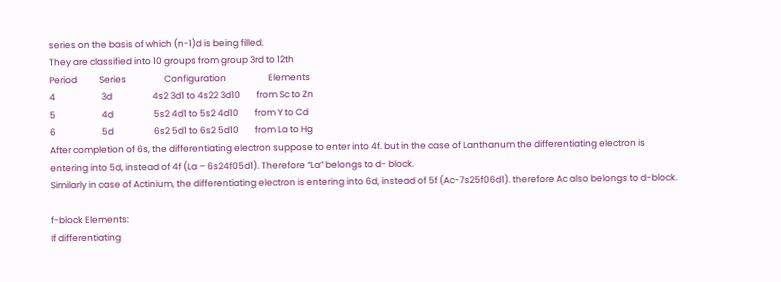series on the basis of which (n-1)d is being filled.
They are classified into 10 groups from group 3rd to 12th
Period           Series                   Configuration                     Elements
4                       3d                    4s2 3d1 to 4s22 3d10        from Sc to Zn
5                       4d                    5s2 4d1 to 5s2 4d10        from Y to Cd
6                       5d                    6s2 5d1 to 6s2 5d10        from La to Hg
After completion of 6s, the differentiating electron suppose to enter into 4f. but in the case of Lanthanum the differentiating electron is entering into 5d, instead of 4f (La – 6s24f05d1). Therefore “La” belongs to d- block.
Similarly in case of Actinium, the differentiating electron is entering into 6d, instead of 5f (Ac-7s25f06d1). therefore Ac also belongs to d-block.

f-block Elements:
If differentiating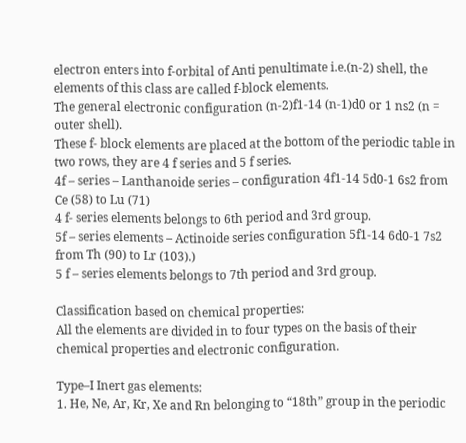electron enters into f-orbital of Anti penultimate i.e.(n-2) shell, the elements of this class are called f-block elements.
The general electronic configuration (n-2)f1-14 (n-1)d0 or 1 ns2 (n = outer shell).
These f- block elements are placed at the bottom of the periodic table in two rows, they are 4 f series and 5 f series.
4f – series – Lanthanoide series – configuration 4f1-14 5d0-1 6s2 from Ce (58) to Lu (71)
4 f- series elements belongs to 6th period and 3rd group.
5f – series elements – Actinoide series configuration 5f1-14 6d0-1 7s2 from Th (90) to Lr (103).)
5 f – series elements belongs to 7th period and 3rd group.

Classification based on chemical properties:
All the elements are divided in to four types on the basis of their chemical properties and electronic configuration.

Type–I Inert gas elements:
1. He, Ne, Ar, Kr, Xe and Rn belonging to “18th” group in the periodic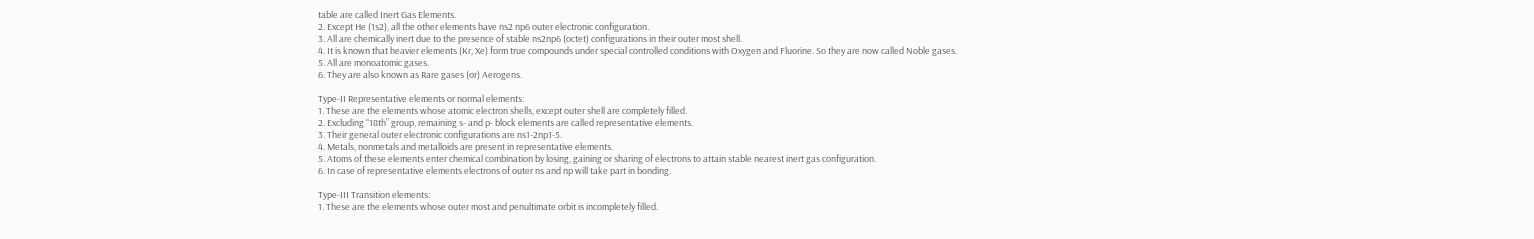table are called Inert Gas Elements.
2. Except He (1s2), all the other elements have ns2 np6 outer electronic configuration.
3. All are chemically inert due to the presence of stable ns2np6 (octet) configurations in their outer most shell.
4. It is known that heavier elements (Kr, Xe) form true compounds under special controlled conditions with Oxygen and Fluorine. So they are now called Noble gases.
5. All are monoatomic gases.
6. They are also known as Rare gases (or) Aerogens.

Type-II Representative elements or normal elements:
1. These are the elements whose atomic electron shells, except outer shell are completely filled.
2. Excluding “18th” group, remaining s- and p- block elements are called representative elements.
3. Their general outer electronic configurations are ns1-2np1-5.
4. Metals, nonmetals and metalloids are present in representative elements.
5. Atoms of these elements enter chemical combination by losing, gaining or sharing of electrons to attain stable nearest inert gas configuration.
6. In case of representative elements electrons of outer ns and np will take part in bonding.

Type-III Transition elements:
1. These are the elements whose outer most and penultimate orbit is incompletely filled.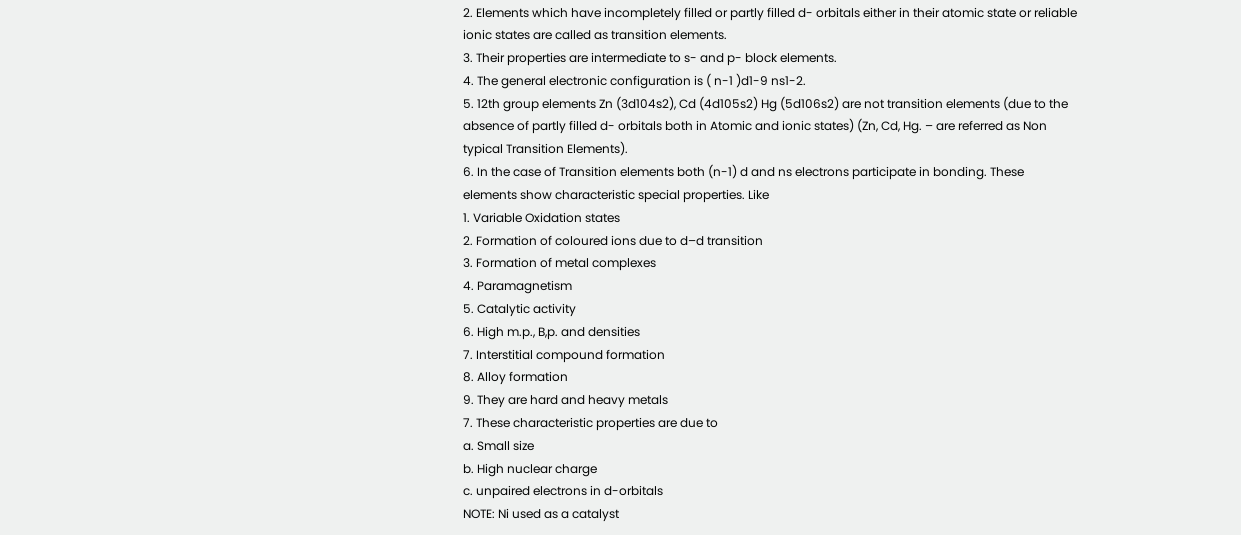2. Elements which have incompletely filled or partly filled d- orbitals either in their atomic state or reliable ionic states are called as transition elements.
3. Their properties are intermediate to s- and p- block elements.
4. The general electronic configuration is ( n-1 )d1-9 ns1-2.
5. 12th group elements Zn (3d104s2), Cd (4d105s2) Hg (5d106s2) are not transition elements (due to the absence of partly filled d- orbitals both in Atomic and ionic states) (Zn, Cd, Hg. – are referred as Non typical Transition Elements).
6. In the case of Transition elements both (n-1) d and ns electrons participate in bonding. These elements show characteristic special properties. Like
1. Variable Oxidation states
2. Formation of coloured ions due to d–d transition
3. Formation of metal complexes
4. Paramagnetism
5. Catalytic activity
6. High m.p., B,p. and densities
7. Interstitial compound formation
8. Alloy formation
9. They are hard and heavy metals
7. These characteristic properties are due to
a. Small size
b. High nuclear charge
c. unpaired electrons in d-orbitals
NOTE: Ni used as a catalyst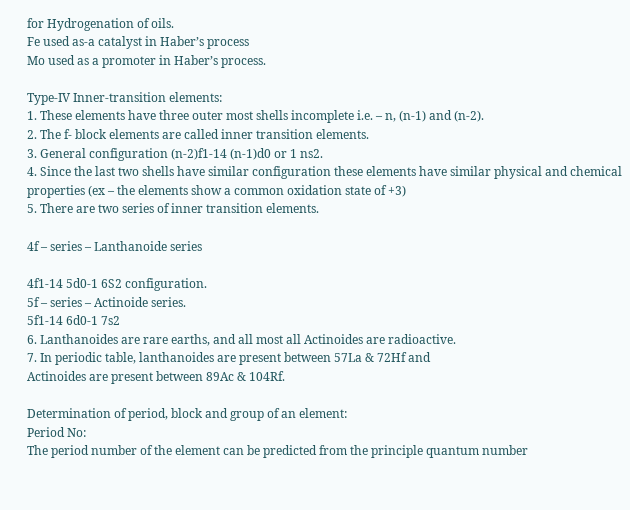for Hydrogenation of oils.
Fe used as-a catalyst in Haber’s process
Mo used as a promoter in Haber’s process.

Type-IV Inner-transition elements:
1. These elements have three outer most shells incomplete i.e. – n, (n-1) and (n-2).
2. The f- block elements are called inner transition elements.
3. General configuration (n-2)f1-14 (n-1)d0 or 1 ns2.
4. Since the last two shells have similar configuration these elements have similar physical and chemical properties (ex – the elements show a common oxidation state of +3)
5. There are two series of inner transition elements.

4f – series – Lanthanoide series

4f1-14 5d0-1 6S2 configuration.
5f – series – Actinoide series.
5f1-14 6d0-1 7s2
6. Lanthanoides are rare earths, and all most all Actinoides are radioactive.
7. In periodic table, lanthanoides are present between 57La & 72Hf and
Actinoides are present between 89Ac & 104Rf.

Determination of period, block and group of an element:
Period No:
The period number of the element can be predicted from the principle quantum number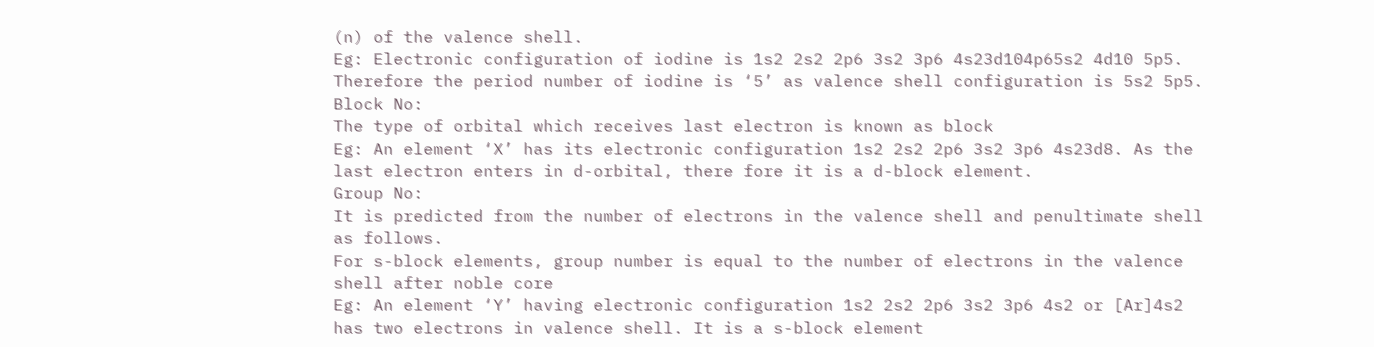(n) of the valence shell.
Eg: Electronic configuration of iodine is 1s2 2s2 2p6 3s2 3p6 4s23d104p65s2 4d10 5p5. Therefore the period number of iodine is ‘5’ as valence shell configuration is 5s2 5p5.
Block No:
The type of orbital which receives last electron is known as block
Eg: An element ‘X’ has its electronic configuration 1s2 2s2 2p6 3s2 3p6 4s23d8. As the last electron enters in d-orbital, there fore it is a d-block element.
Group No:
It is predicted from the number of electrons in the valence shell and penultimate shell as follows.
For s-block elements, group number is equal to the number of electrons in the valence shell after noble core
Eg: An element ‘Y’ having electronic configuration 1s2 2s2 2p6 3s2 3p6 4s2 or [Ar]4s2 has two electrons in valence shell. It is a s-block element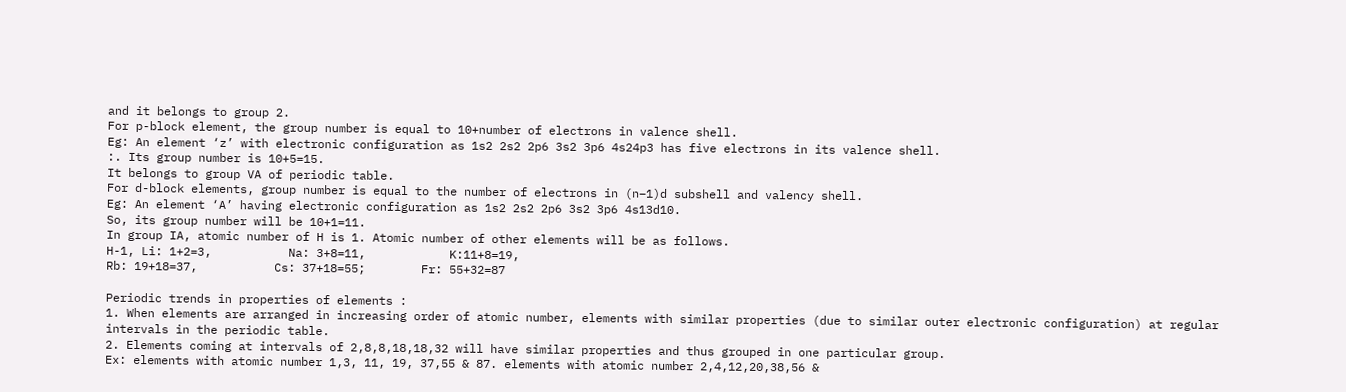and it belongs to group 2.
For p-block element, the group number is equal to 10+number of electrons in valence shell.
Eg: An element ‘z’ with electronic configuration as 1s2 2s2 2p6 3s2 3p6 4s24p3 has five electrons in its valence shell.
:. Its group number is 10+5=15.
It belongs to group VA of periodic table.
For d-block elements, group number is equal to the number of electrons in (n–1)d subshell and valency shell.
Eg: An element ‘A’ having electronic configuration as 1s2 2s2 2p6 3s2 3p6 4s13d10.
So, its group number will be 10+1=11.
In group IA, atomic number of H is 1. Atomic number of other elements will be as follows.
H-1, Li: 1+2=3,           Na: 3+8=11,            K:11+8=19,
Rb: 19+18=37,           Cs: 37+18=55;        Fr: 55+32=87

Periodic trends in properties of elements :
1. When elements are arranged in increasing order of atomic number, elements with similar properties (due to similar outer electronic configuration) at regular intervals in the periodic table.
2. Elements coming at intervals of 2,8,8,18,18,32 will have similar properties and thus grouped in one particular group.
Ex: elements with atomic number 1,3, 11, 19, 37,55 & 87. elements with atomic number 2,4,12,20,38,56 &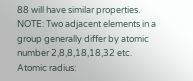88 will have similar properties.
NOTE: Two adjacent elements in a group generally differ by atomic number 2,8,8,18,18,32 etc.
Atomic radius: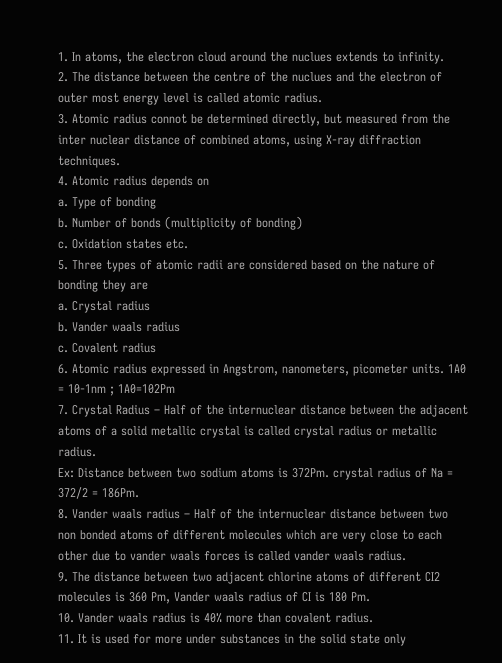1. In atoms, the electron cloud around the nuclues extends to infinity.
2. The distance between the centre of the nuclues and the electron of outer most energy level is called atomic radius.
3. Atomic radius connot be determined directly, but measured from the inter nuclear distance of combined atoms, using X-ray diffraction techniques.
4. Atomic radius depends on
a. Type of bonding
b. Number of bonds (multiplicity of bonding)
c. Oxidation states etc.
5. Three types of atomic radii are considered based on the nature of bonding they are
a. Crystal radius
b. Vander waals radius
c. Covalent radius
6. Atomic radius expressed in Angstrom, nanometers, picometer units. 1A0 = 10-1nm ; 1A0=102Pm
7. Crystal Radius – Half of the internuclear distance between the adjacent atoms of a solid metallic crystal is called crystal radius or metallic radius.
Ex: Distance between two sodium atoms is 372Pm. crystal radius of Na = 372/2 = 186Pm.
8. Vander waals radius – Half of the internuclear distance between two non bonded atoms of different molecules which are very close to each other due to vander waals forces is called vander waals radius.
9. The distance between two adjacent chlorine atoms of different CI2 molecules is 360 Pm, Vander waals radius of CI is 180 Pm.
10. Vander waals radius is 40% more than covalent radius.
11. It is used for more under substances in the solid state only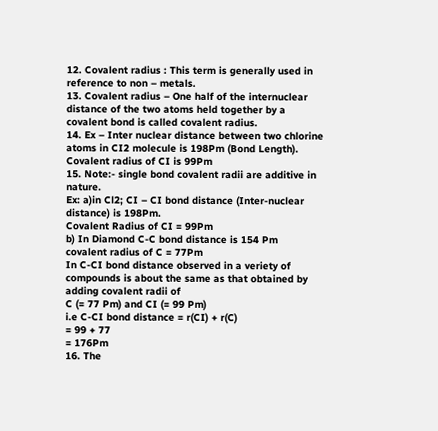12. Covalent radius : This term is generally used in reference to non – metals.
13. Covalent radius – One half of the internuclear distance of the two atoms held together by a covalent bond is called covalent radius.
14. Ex – Inter nuclear distance between two chlorine atoms in CI2 molecule is 198Pm (Bond Length). Covalent radius of CI is 99Pm
15. Note:- single bond covalent radii are additive in nature.
Ex: a)in Cl2; CI – CI bond distance (Inter-nuclear distance) is 198Pm.
Covalent Radius of CI = 99Pm
b) In Diamond C-C bond distance is 154 Pm
covalent radius of C = 77Pm
In C-CI bond distance observed in a veriety of compounds is about the same as that obtained by adding covalent radii of
C (= 77 Pm) and CI (= 99 Pm)
i.e C-CI bond distance = r(CI) + r(C)
= 99 + 77
= 176Pm
16. The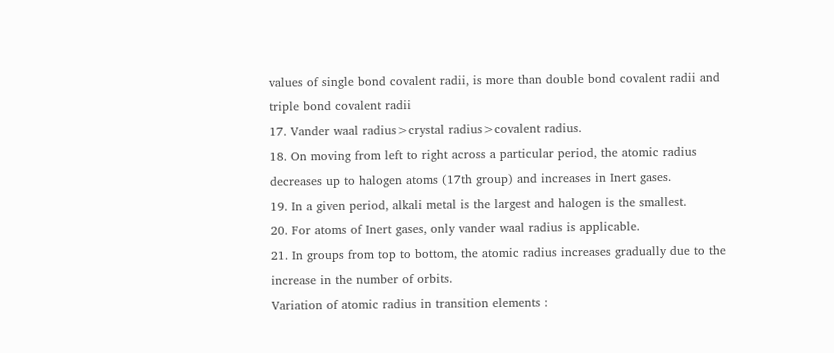values of single bond covalent radii, is more than double bond covalent radii and triple bond covalent radii
17. Vander waal radius>crystal radius>covalent radius.
18. On moving from left to right across a particular period, the atomic radius decreases up to halogen atoms (17th group) and increases in Inert gases.
19. In a given period, alkali metal is the largest and halogen is the smallest.
20. For atoms of Inert gases, only vander waal radius is applicable.
21. In groups from top to bottom, the atomic radius increases gradually due to the increase in the number of orbits.
Variation of atomic radius in transition elements :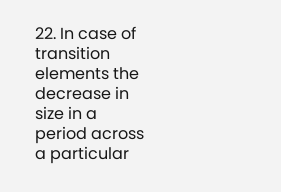22. In case of transition elements the decrease in size in a period across a particular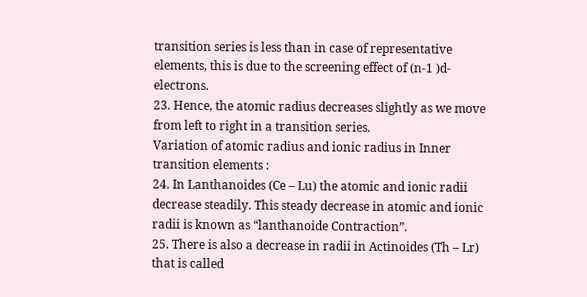transition series is less than in case of representative elements, this is due to the screening effect of (n-1 )d-electrons.
23. Hence, the atomic radius decreases slightly as we move from left to right in a transition series.
Variation of atomic radius and ionic radius in Inner transition elements :
24. In Lanthanoides (Ce – Lu) the atomic and ionic radii decrease steadily. This steady decrease in atomic and ionic radii is known as “lanthanoide Contraction”.
25. There is also a decrease in radii in Actinoides (Th – Lr) that is called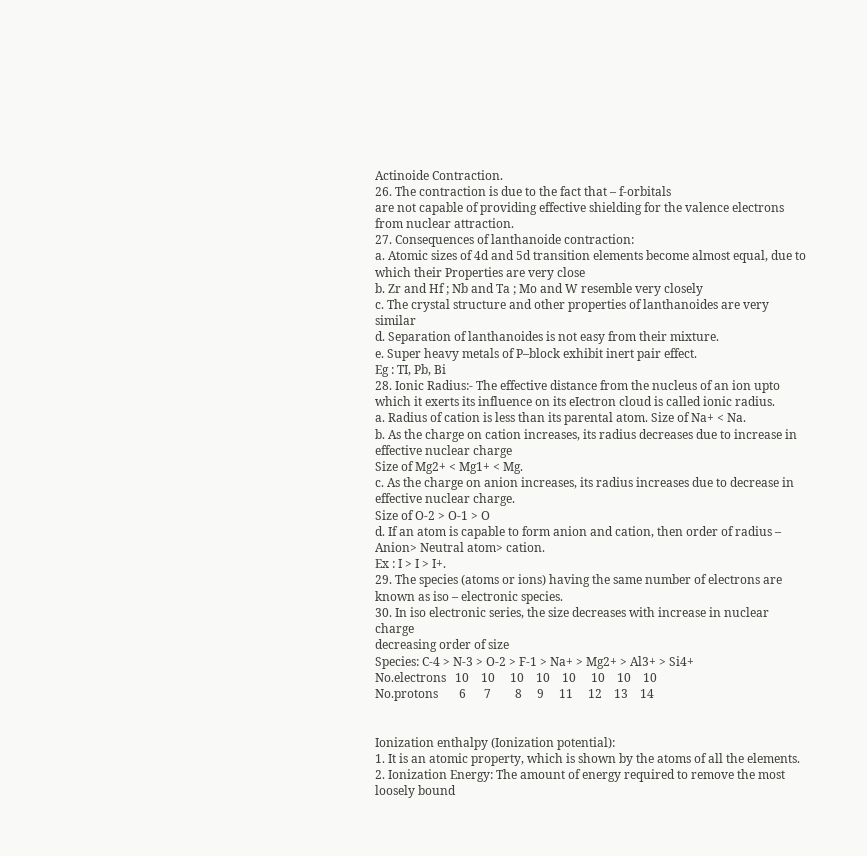Actinoide Contraction.
26. The contraction is due to the fact that – f-orbitals
are not capable of providing effective shielding for the valence electrons from nuclear attraction.
27. Consequences of lanthanoide contraction:
a. Atomic sizes of 4d and 5d transition elements become almost equal, due to which their Properties are very close
b. Zr and Hf ; Nb and Ta ; Mo and W resemble very closely
c. The crystal structure and other properties of lanthanoides are very similar
d. Separation of lanthanoides is not easy from their mixture.
e. Super heavy metals of P–block exhibit inert pair effect.
Eg : TI, Pb, Bi
28. Ionic Radius:- The effective distance from the nucleus of an ion upto which it exerts its influence on its eIectron cloud is called ionic radius.
a. Radius of cation is less than its parental atom. Size of Na+ < Na.
b. As the charge on cation increases, its radius decreases due to increase in effective nuclear charge
Size of Mg2+ < Mg1+ < Mg.
c. As the charge on anion increases, its radius increases due to decrease in effective nuclear charge.
Size of O-2 > O-1 > O
d. If an atom is capable to form anion and cation, then order of radius – Anion> Neutral atom> cation.
Ex : I > I > I+.
29. The species (atoms or ions) having the same number of electrons are known as iso – electronic species.
30. In iso electronic series, the size decreases with increase in nuclear charge
decreasing order of size
Species: C-4 > N-3 > O-2 > F-1 > Na+ > Mg2+ > Al3+ > Si4+
No.electrons   10    10     10    10    10     10    10    10
No.protons       6      7        8     9     11     12    13    14


Ionization enthalpy (Ionization potential):
1. It is an atomic property, which is shown by the atoms of all the elements.
2. Ionization Energy: The amount of energy required to remove the most loosely bound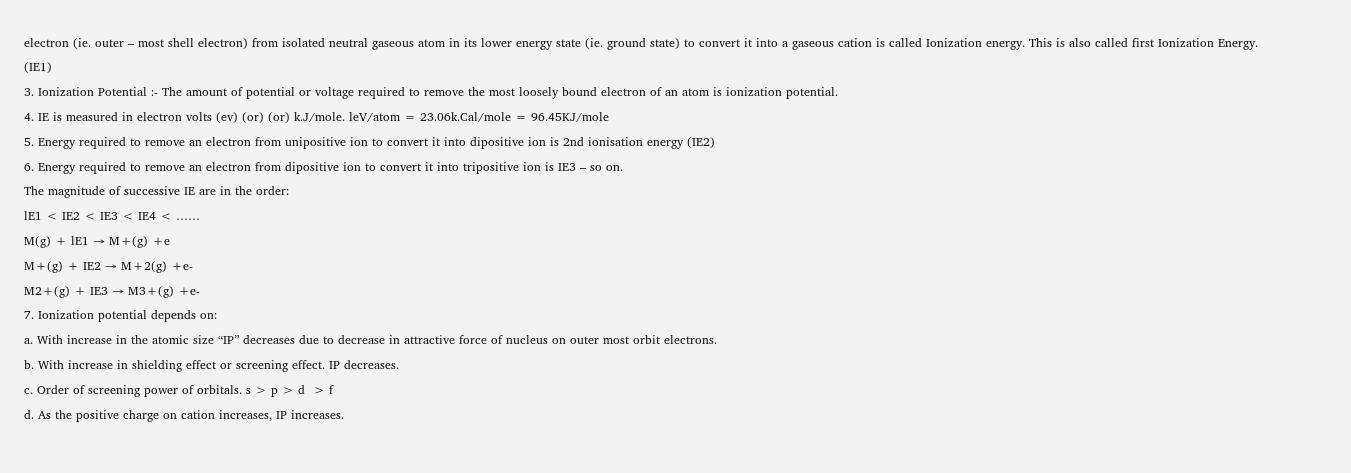electron (ie. outer – most shell electron) from isolated neutral gaseous atom in its lower energy state (ie. ground state) to convert it into a gaseous cation is called Ionization energy. This is also called first Ionization Energy. (IE1)
3. Ionization Potential :- The amount of potential or voltage required to remove the most loosely bound electron of an atom is ionization potential.
4. IE is measured in electron volts (ev) (or) (or) k.J/mole. leV/atom = 23.06k.Cal/mole = 96.45KJ/mole
5. Energy required to remove an electron from unipositive ion to convert it into dipositive ion is 2nd ionisation energy (IE2)
6. Energy required to remove an electron from dipositive ion to convert it into tripositive ion is IE3 – so on.
The magnitude of successive IE are in the order:
lE1 < IE2 < IE3 < IE4 < ……
M(g) + lE1 → M+(g) +e
M+(g) + IE2 → M+2(g) +e-
M2+(g) + IE3 → M3+(g) +e-
7. Ionization potential depends on:
a. With increase in the atomic size “IP” decreases due to decrease in attractive force of nucleus on outer most orbit electrons.
b. With increase in shielding effect or screening effect. IP decreases.
c. Order of screening power of orbitals. s > p > d  > f
d. As the positive charge on cation increases, IP increases.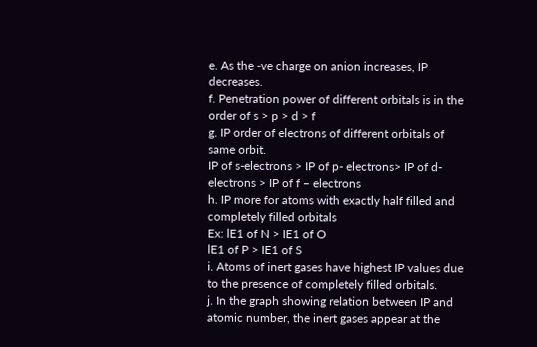e. As the -ve charge on anion increases, IP decreases.
f. Penetration power of different orbitals is in the order of s > p > d > f
g. IP order of electrons of different orbitals of same orbit.
IP of s-electrons > IP of p- electrons> IP of d-electrons > IP of f – electrons
h. IP more for atoms with exactly half filled and completely filled orbitals
Ex: lE1 of N > IE1 of O
lE1 of P > IE1 of S
i. Atoms of inert gases have highest IP values due to the presence of completely filled orbitals.
j. In the graph showing relation between IP and atomic number, the inert gases appear at the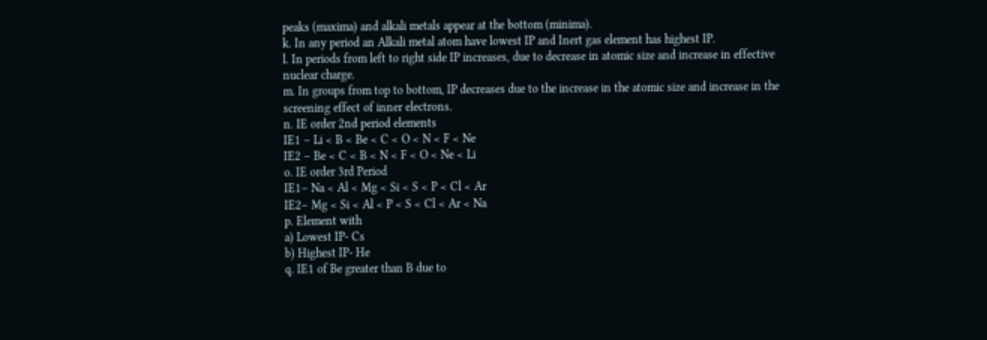peaks (maxima) and alkali metals appear at the bottom (minima).
k. In any period an Alkali metal atom have lowest IP and Inert gas element has highest IP.
l. In periods from left to right side IP increases, due to decrease in atomic size and increase in effective nuclear charge.
m. In groups from top to bottom, IP decreases due to the increase in the atomic size and increase in the screening effect of inner electrons.
n. IE order 2nd period elements
IE1 – Li < B < Be < C < O < N < F < Ne
IE2 – Be < C < B < N < F < O < Ne < Li
o. IE order 3rd Period
IE1– Na < Al < Mg < Si < S < P < Cl < Ar
IE2– Mg < Si < Al < P < S < Cl < Ar < Na
p. Element with
a) Lowest IP- Cs
b) Highest IP- He
q. IE1 of Be greater than B due to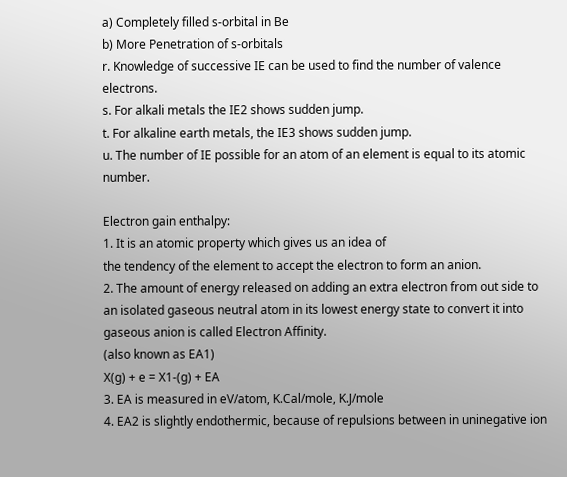a) Completely filled s-orbital in Be
b) More Penetration of s-orbitals
r. Knowledge of successive IE can be used to find the number of valence electrons.
s. For alkali metals the IE2 shows sudden jump.
t. For alkaline earth metals, the IE3 shows sudden jump.
u. The number of IE possible for an atom of an element is equal to its atomic number.

Electron gain enthalpy:
1. It is an atomic property which gives us an idea of
the tendency of the element to accept the electron to form an anion.
2. The amount of energy released on adding an extra electron from out side to an isolated gaseous neutral atom in its lowest energy state to convert it into gaseous anion is called Electron Affinity.
(also known as EA1)
X(g) + e = X1-(g) + EA
3. EA is measured in eV/atom, K.Cal/mole, K.J/mole
4. EA2 is slightly endothermic, because of repulsions between in uninegative ion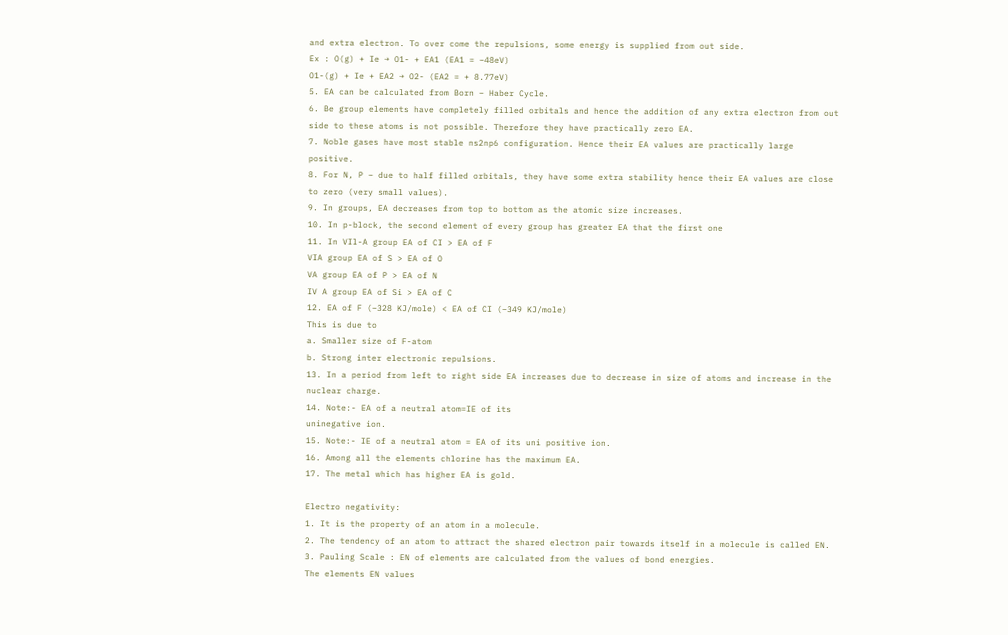and extra electron. To over come the repulsions, some energy is supplied from out side.
Ex : O(g) + Ie → O1- + EA1 (EA1 = –48eV)
O1-(g) + Ie + EA2 → O2- (EA2 = + 8.77eV)
5. EA can be calculated from Born – Haber Cycle.
6. Be group elements have completely filled orbitals and hence the addition of any extra electron from out side to these atoms is not possible. Therefore they have practically zero EA.
7. Noble gases have most stable ns2np6 configuration. Hence their EA values are practically large positive.
8. For N, P – due to half filled orbitals, they have some extra stability hence their EA values are close to zero (very small values).
9. In groups, EA decreases from top to bottom as the atomic size increases.
10. In p-block, the second element of every group has greater EA that the first one
11. In VIl-A group EA of CI > EA of F
VIA group EA of S > EA of O
VA group EA of P > EA of N
IV A group EA of Si > EA of C
12. EA of F (–328 KJ/mole) < EA of CI (–349 KJ/mole)
This is due to
a. Smaller size of F-atom
b. Strong inter electronic repulsions.
13. In a period from left to right side EA increases due to decrease in size of atoms and increase in the nuclear charge.
14. Note:- EA of a neutral atom=IE of its
uninegative ion.
15. Note:- IE of a neutral atom = EA of its uni positive ion.
16. Among all the elements chlorine has the maximum EA.
17. The metal which has higher EA is gold.

Electro negativity:
1. It is the property of an atom in a molecule.
2. The tendency of an atom to attract the shared electron pair towards itself in a molecule is called EN.
3. Pauling Scale : EN of elements are calculated from the values of bond energies.
The elements EN values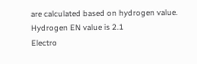are calculated based on hydrogen value. Hydrogen EN value is 2.1
Electro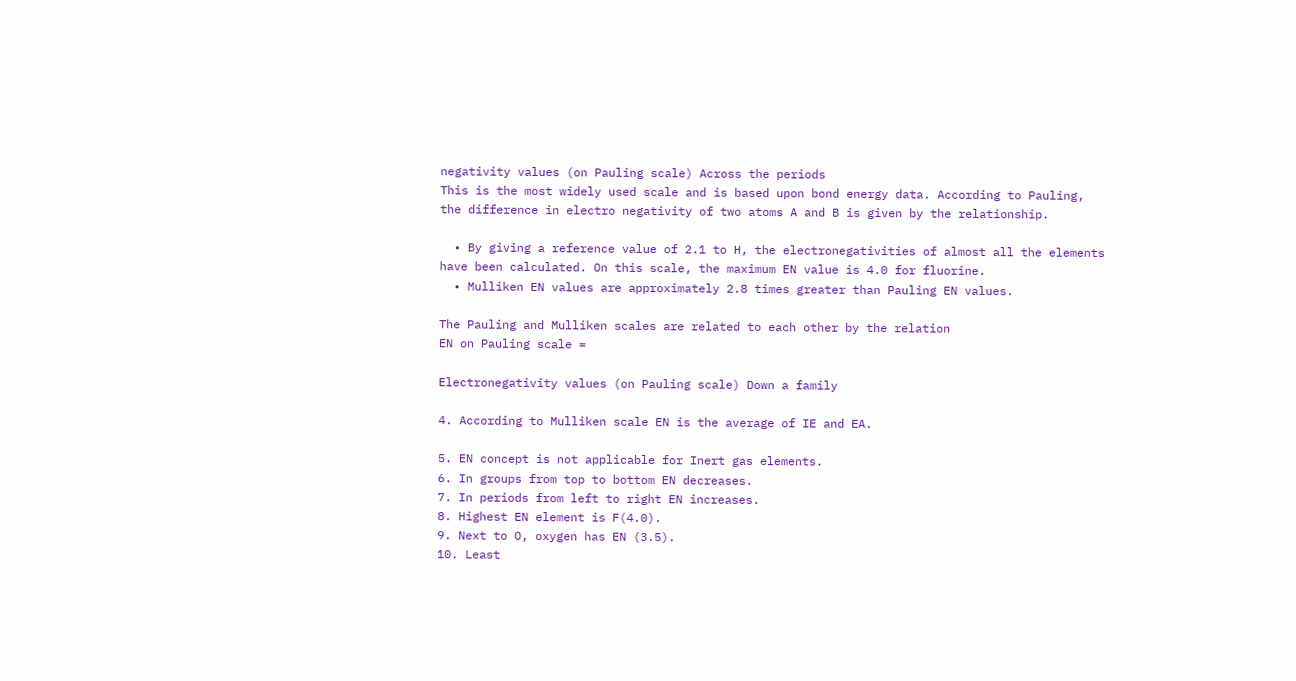negativity values (on Pauling scale) Across the periods
This is the most widely used scale and is based upon bond energy data. According to Pauling, the difference in electro negativity of two atoms A and B is given by the relationship.

  • By giving a reference value of 2.1 to H, the electronegativities of almost all the elements have been calculated. On this scale, the maximum EN value is 4.0 for fluorine.
  • Mulliken EN values are approximately 2.8 times greater than Pauling EN values.

The Pauling and Mulliken scales are related to each other by the relation
EN on Pauling scale =

Electronegativity values (on Pauling scale) Down a family

4. According to Mulliken scale EN is the average of IE and EA.

5. EN concept is not applicable for Inert gas elements.
6. In groups from top to bottom EN decreases.
7. In periods from left to right EN increases.
8. Highest EN element is F(4.0).
9. Next to O, oxygen has EN (3.5).
10. Least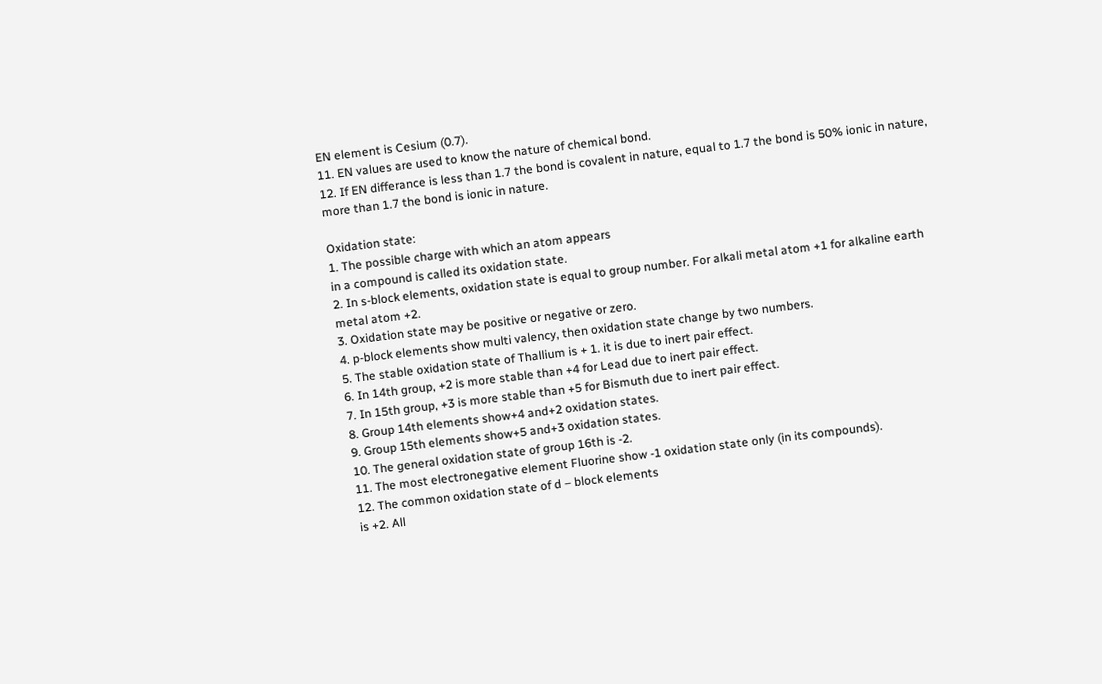EN element is Cesium (0.7).
11. EN values are used to know the nature of chemical bond.
12. If EN differance is less than 1.7 the bond is covalent in nature, equal to 1.7 the bond is 50% ionic in nature, more than 1.7 the bond is ionic in nature.

Oxidation state:
1. The possible charge with which an atom appears
in a compound is called its oxidation state.
2. In s-block elements, oxidation state is equal to group number. For alkali metal atom +1 for alkaline earth metal atom +2.
3. Oxidation state may be positive or negative or zero.
4. p-block elements show multi valency, then oxidation state change by two numbers.
5. The stable oxidation state of Thallium is + 1. it is due to inert pair effect.
6. In 14th group, +2 is more stable than +4 for Lead due to inert pair effect.
7. In 15th group, +3 is more stable than +5 for Bismuth due to inert pair effect.
8. Group 14th elements show+4 and+2 oxidation states.
9. Group 15th elements show+5 and+3 oxidation states.
10. The general oxidation state of group 16th is -2.
11. The most electronegative element Fluorine show -1 oxidation state only (in its compounds).
12. The common oxidation state of d – block elements
is +2. All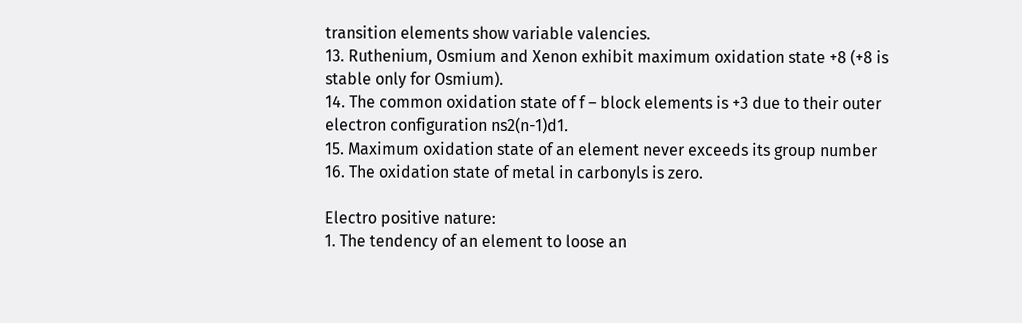transition elements show variable valencies.
13. Ruthenium, Osmium and Xenon exhibit maximum oxidation state +8 (+8 is stable only for Osmium).
14. The common oxidation state of f – block elements is +3 due to their outer electron configuration ns2(n-1)d1.
15. Maximum oxidation state of an element never exceeds its group number
16. The oxidation state of metal in carbonyls is zero.

Electro positive nature:
1. The tendency of an element to loose an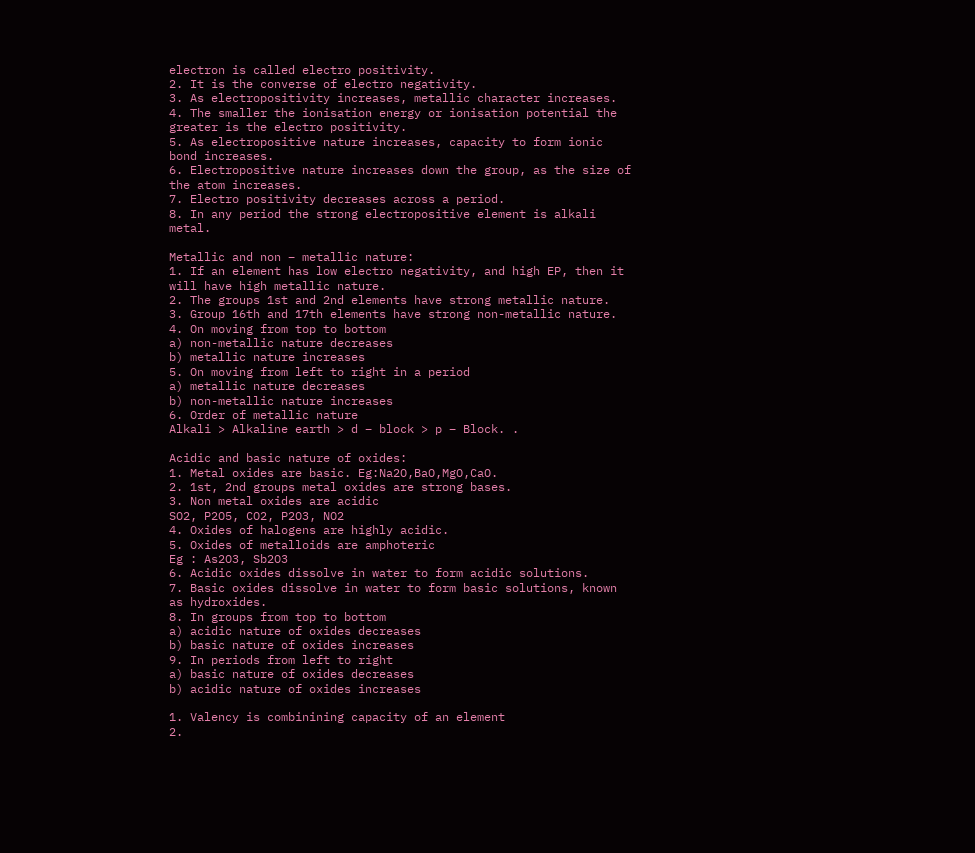electron is called electro positivity.
2. It is the converse of electro negativity.
3. As electropositivity increases, metallic character increases.
4. The smaller the ionisation energy or ionisation potential the greater is the electro positivity.
5. As electropositive nature increases, capacity to form ionic bond increases.
6. Electropositive nature increases down the group, as the size of the atom increases.
7. Electro positivity decreases across a period.
8. In any period the strong electropositive element is alkali metal.

Metallic and non – metallic nature:
1. If an element has low electro negativity, and high EP, then it will have high metallic nature.
2. The groups 1st and 2nd elements have strong metallic nature.
3. Group 16th and 17th elements have strong non-metallic nature.
4. On moving from top to bottom
a) non-metallic nature decreases
b) metallic nature increases
5. On moving from left to right in a period
a) metallic nature decreases
b) non-metallic nature increases
6. Order of metallic nature
Alkali > Alkaline earth > d – block > p – Block. .

Acidic and basic nature of oxides:
1. Metal oxides are basic. Eg:Na2O,BaO,MgO,CaO.
2. 1st, 2nd groups metal oxides are strong bases.
3. Non metal oxides are acidic
SO2, P2O5, CO2, P2O3, NO2
4. Oxides of halogens are highly acidic.
5. Oxides of metalloids are amphoteric
Eg : As2O3, Sb2O3
6. Acidic oxides dissolve in water to form acidic solutions.
7. Basic oxides dissolve in water to form basic solutions, known as hydroxides.
8. In groups from top to bottom
a) acidic nature of oxides decreases
b) basic nature of oxides increases
9. In periods from left to right
a) basic nature of oxides decreases
b) acidic nature of oxides increases

1. Valency is combinining capacity of an element
2.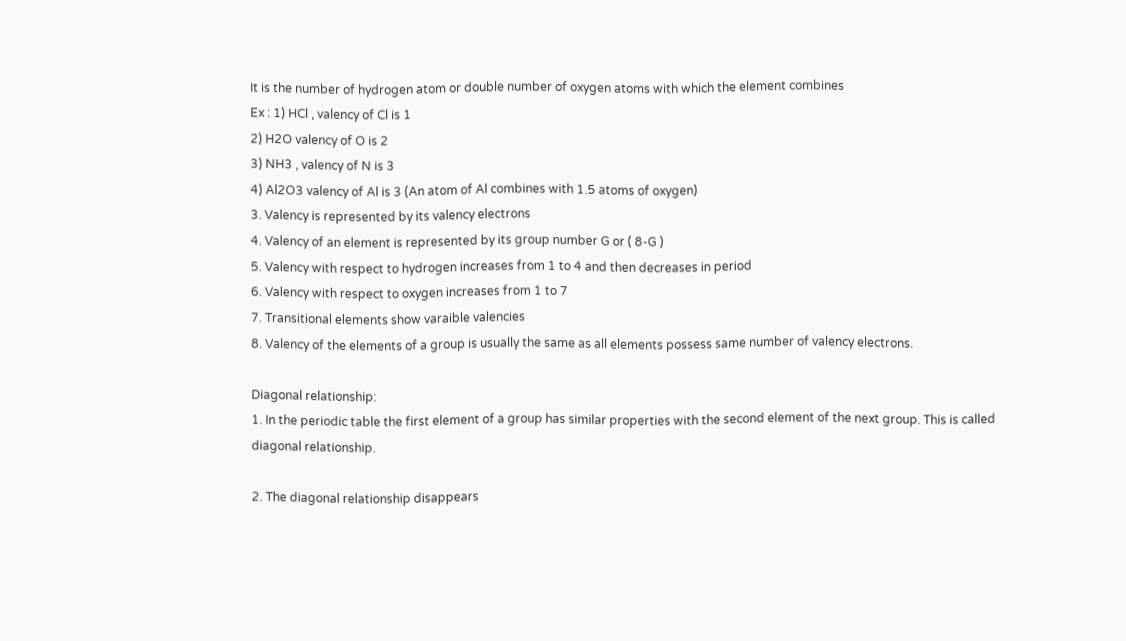It is the number of hydrogen atom or double number of oxygen atoms with which the element combines
Ex : 1) HCl , valency of Cl is 1
2) H2O valency of O is 2
3) NH3 , valency of N is 3
4) Al2O3 valency of Al is 3 (An atom of Al combines with 1.5 atoms of oxygen)
3. Valency is represented by its valency electrons
4. Valency of an element is represented by its group number G or ( 8-G )
5. Valency with respect to hydrogen increases from 1 to 4 and then decreases in period
6. Valency with respect to oxygen increases from 1 to 7
7. Transitional elements show varaible valencies
8. Valency of the elements of a group is usually the same as all elements possess same number of valency electrons.

Diagonal relationship:
1. In the periodic table the first element of a group has similar properties with the second element of the next group. This is called diagonal relationship.

2. The diagonal relationship disappears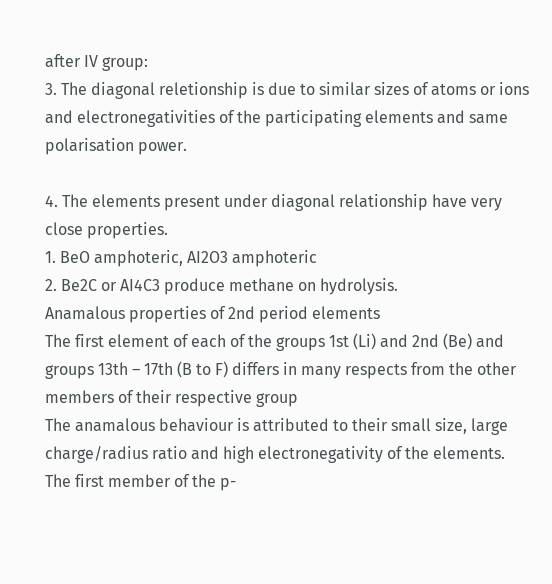after IV group:
3. The diagonal reletionship is due to similar sizes of atoms or ions and electronegativities of the participating elements and same polarisation power.

4. The elements present under diagonal relationship have very close properties.
1. BeO amphoteric, AI2O3 amphoteric
2. Be2C or AI4C3 produce methane on hydrolysis.
Anamalous properties of 2nd period elements
The first element of each of the groups 1st (Li) and 2nd (Be) and groups 13th – 17th (B to F) differs in many respects from the other members of their respective group
The anamalous behaviour is attributed to their small size, large charge/radius ratio and high electronegativity of the elements.
The first member of the p-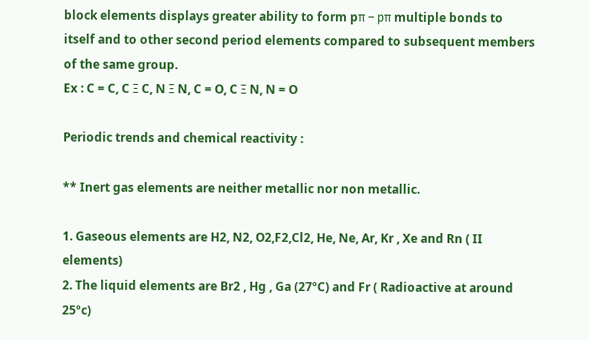block elements displays greater ability to form pπ – pπ multiple bonds to itself and to other second period elements compared to subsequent members of the same group.
Ex : C = C, C Ξ C, N Ξ N, C = O, C Ξ N, N = O

Periodic trends and chemical reactivity :

** Inert gas elements are neither metallic nor non metallic.

1. Gaseous elements are H2, N2, O2,F2,Cl2, He, Ne, Ar, Kr , Xe and Rn ( II elements)
2. The liquid elements are Br2 , Hg , Ga (27ºC) and Fr ( Radioactive at around 25ºc)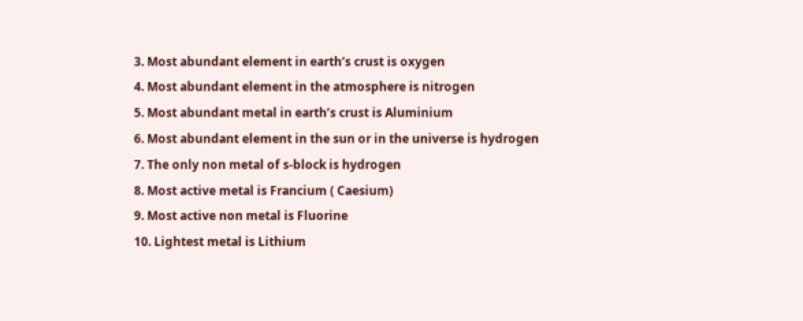3. Most abundant element in earth’s crust is oxygen
4. Most abundant element in the atmosphere is nitrogen
5. Most abundant metal in earth’s crust is Aluminium
6. Most abundant element in the sun or in the universe is hydrogen
7. The only non metal of s-block is hydrogen
8. Most active metal is Francium ( Caesium)
9. Most active non metal is Fluorine
10. Lightest metal is Lithium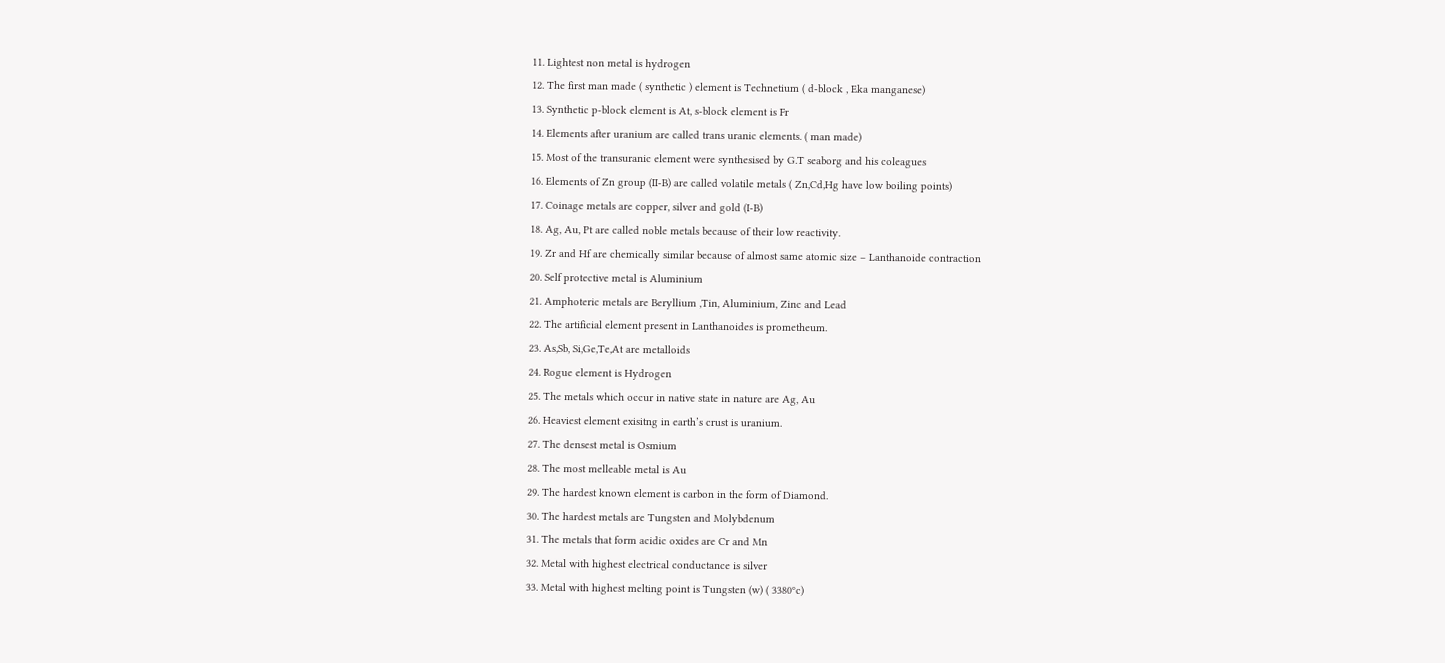11. Lightest non metal is hydrogen
12. The first man made ( synthetic ) element is Technetium ( d-block , Eka manganese)
13. Synthetic p-block element is At, s-block element is Fr
14. Elements after uranium are called trans uranic elements. ( man made)
15. Most of the transuranic element were synthesised by G.T seaborg and his coleagues
16. Elements of Zn group (II-B) are called volatile metals ( Zn,Cd,Hg have low boiling points)
17. Coinage metals are copper, silver and gold (I-B)
18. Ag, Au, Pt are called noble metals because of their low reactivity.
19. Zr and Hf are chemically similar because of almost same atomic size – Lanthanoide contraction
20. Self protective metal is Aluminium
21. Amphoteric metals are Beryllium ,Tin, Aluminium, Zinc and Lead
22. The artificial element present in Lanthanoides is prometheum.
23. As,Sb, Si,Ge,Te,At are metalloids
24. Rogue element is Hydrogen
25. The metals which occur in native state in nature are Ag, Au
26. Heaviest element exisitng in earth’s crust is uranium.
27. The densest metal is Osmium
28. The most melleable metal is Au
29. The hardest known element is carbon in the form of Diamond.
30. The hardest metals are Tungsten and Molybdenum
31. The metals that form acidic oxides are Cr and Mn
32. Metal with highest electrical conductance is silver
33. Metal with highest melting point is Tungsten (w) ( 3380ºc)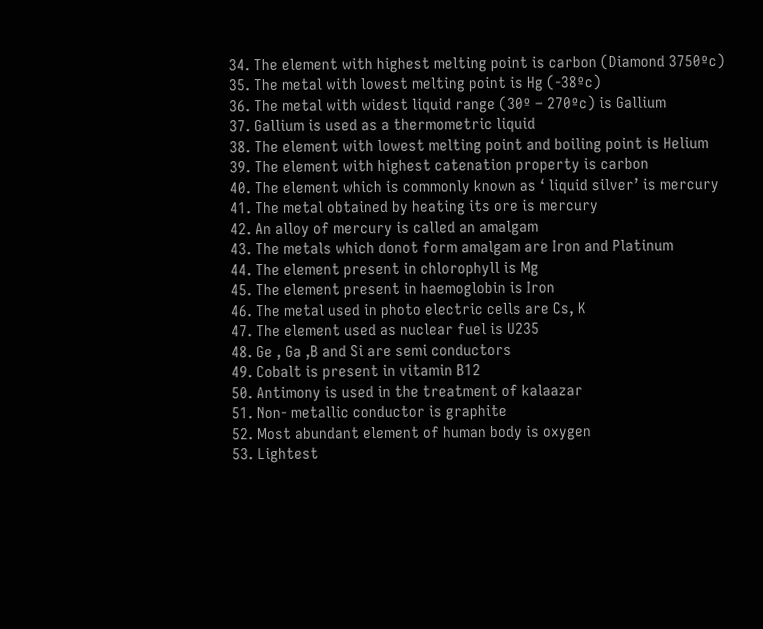34. The element with highest melting point is carbon (Diamond 3750ºc)
35. The metal with lowest melting point is Hg (-38ºc)
36. The metal with widest liquid range (30º – 270ºc) is Gallium
37. Gallium is used as a thermometric liquid
38. The element with lowest melting point and boiling point is Helium
39. The element with highest catenation property is carbon
40. The element which is commonly known as ‘ liquid silver’ is mercury
41. The metal obtained by heating its ore is mercury
42. An alloy of mercury is called an amalgam
43. The metals which donot form amalgam are Iron and Platinum
44. The element present in chlorophyll is Mg
45. The element present in haemoglobin is Iron
46. The metal used in photo electric cells are Cs, K
47. The element used as nuclear fuel is U235
48. Ge , Ga ,B and Si are semi conductors
49. Cobalt is present in vitamin B12
50. Antimony is used in the treatment of kalaazar
51. Non- metallic conductor is graphite
52. Most abundant element of human body is oxygen
53. Lightest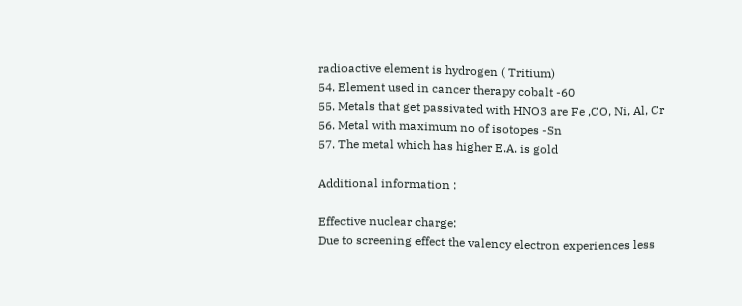radioactive element is hydrogen ( Tritium)
54. Element used in cancer therapy cobalt -60
55. Metals that get passivated with HNO3 are Fe ,CO, Ni, Al, Cr
56. Metal with maximum no of isotopes -Sn
57. The metal which has higher E.A. is gold

Additional information :

Effective nuclear charge:
Due to screening effect the valency electron experiences less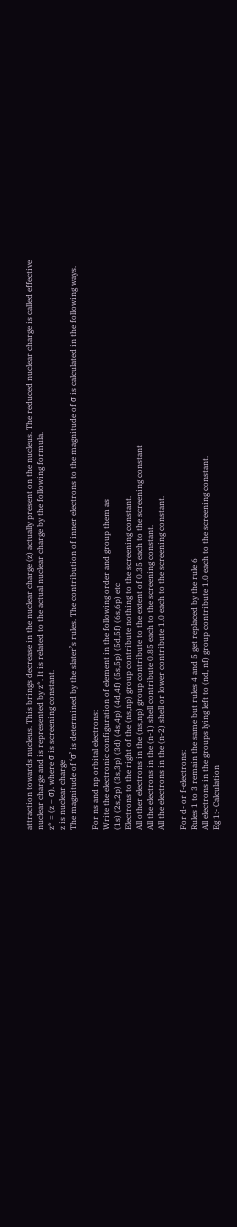attraction towards nucleus. This brings decrease in the nuclear charge (z) actually present on the nucleus. The reduced nuclear charge is called effective nuclear charge and is represented by z*. It is related to the actual nuclear charge by the following formula.
z* = (z – σ). where σ is screening constant.
z is nuclear charge
The magnitude of ‘σ’ is determined by the slater’s rules. The contribution of inner electrons to the magnitude of σ is calculated in the following ways.

For ns and np orbital electrons:
Write the electronic configuration of element in the following order and group them as
(1s) (2s,2p) (3s,3p) (3d) (4s,4p) (4d,4f) (5s,5p) (5d,5f) (6s,6p) etc
Electrons to the right of the (ns,np) group contribute nothing to the screening constant.
All other electrons in the (ns,np) group contribute to the extent of 0.35 each to the screening constant
All the electrons in the (n-1) shell contribute 0.85 each to the screening constant.
All the electrons in the (n-2) shell or lower contribute 1.0 each to the screening constant.

For d- or f-electrons:
Rules 1 to 3 remain the same but rules 4 and 5 get replaced by the rule 6
All electrons in the groups lying left to (nd, nf) group contribute 1.0 each to the screening constant.
Eg 1:- Calculation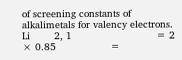of screening constants of alkalimetals for valency electrons.
Li        2, 1                            = 2 × 0.85                  =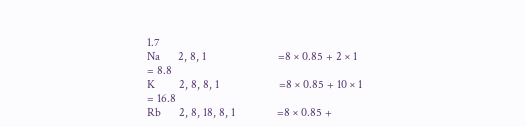1.7
Na      2, 8, 1                        =8 × 0.85 + 2 × 1       = 8.8
K        2, 8, 8, 1                    =8 × 0.85 + 10 × 1     = 16.8
Rb      2, 8, 18, 8, 1              =8 × 0.85 +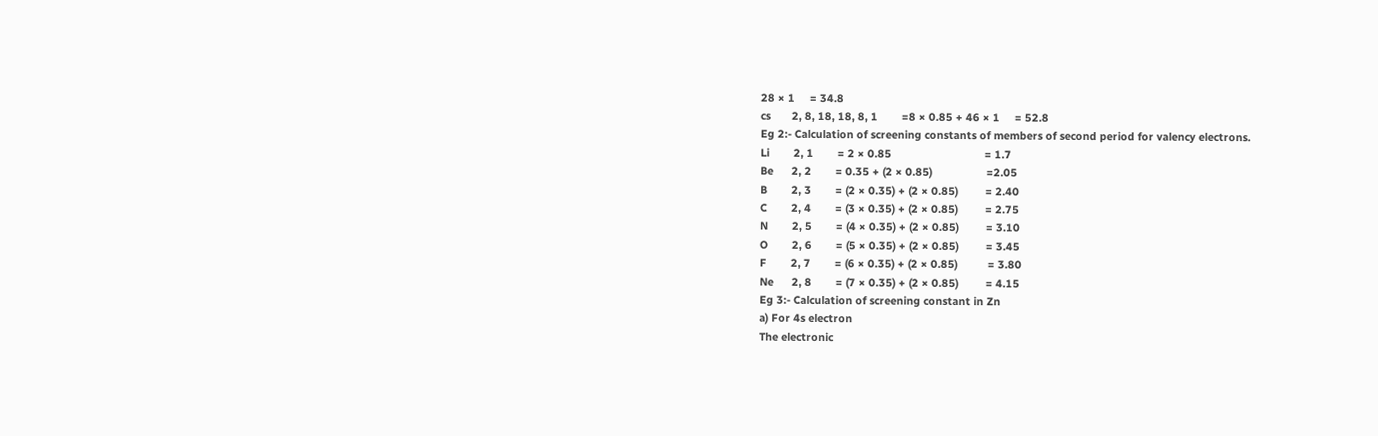28 × 1     = 34.8
cs       2, 8, 18, 18, 8, 1        =8 × 0.85 + 46 × 1     = 52.8
Eg 2:- Calculation of screening constants of members of second period for valency electrons.
Li        2, 1        = 2 × 0.85                               = 1.7
Be      2, 2        = 0.35 + (2 × 0.85)                  =2.05
B        2, 3        = (2 × 0.35) + (2 × 0.85)         = 2.40
C        2, 4        = (3 × 0.35) + (2 × 0.85)         = 2.75
N        2, 5        = (4 × 0.35) + (2 × 0.85)         = 3.10
O        2, 6        = (5 × 0.35) + (2 × 0.85)         = 3.45
F        2, 7        = (6 × 0.35) + (2 × 0.85)          = 3.80
Ne      2, 8        = (7 × 0.35) + (2 × 0.85)         = 4.15
Eg 3:- Calculation of screening constant in Zn
a) For 4s electron
The electronic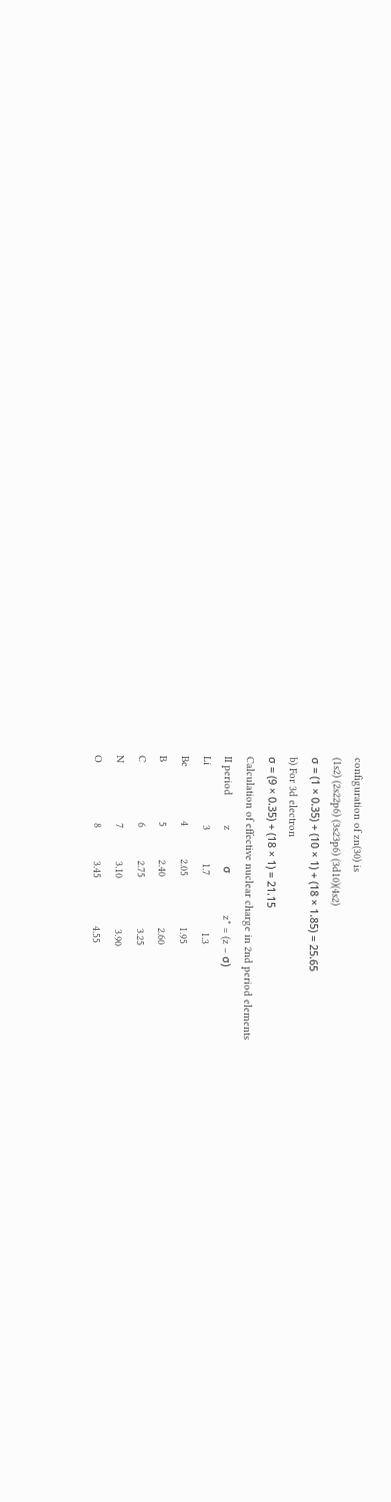configuration of zn(30) is
(1s2) (2s22p6) (3s23p6) (3d10)(4s2)
σ = (1 × 0.35) + (10 × 1) + (18 × 1.85) = 25.65
b) For 3d electron
σ = (9 × 0.35) + (18 × 1) = 21.15
Calculation of effective nuclear charge in 2nd period elements
II period          z            σ              z* = (z – σ)
Li                    3           1.7                   1.3
Be                  4           2.05                 1.95
B                    5           2.40                 2.60
C                    6           2.75                 3.25
N                    7           3.10                 3.90
O                    8           3.45                4.55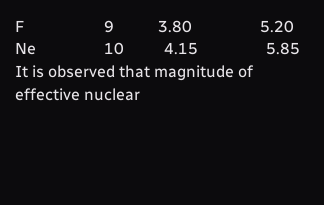F                    9           3.80                 5.20
Ne                 10          4.15                 5.85
It is observed that magnitude of effective nuclear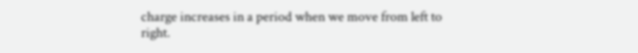charge increases in a period when we move from left to right.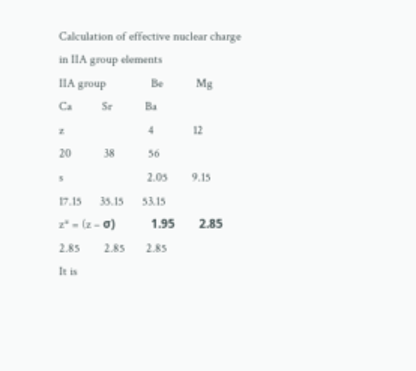Calculation of effective nuclear charge in IIA group elements
IIA group               Be           Mg           Ca          Sr           Ba
z                            4             12            20           38           56
s                            2.05        9.15         17.15      35.15      53.15
z* = (z – σ)            1.95        2.85          2.85        2.85       2.85
It is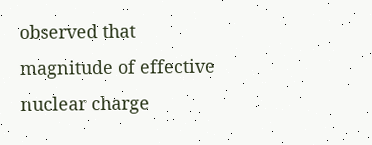observed that magnitude of effective nuclear charge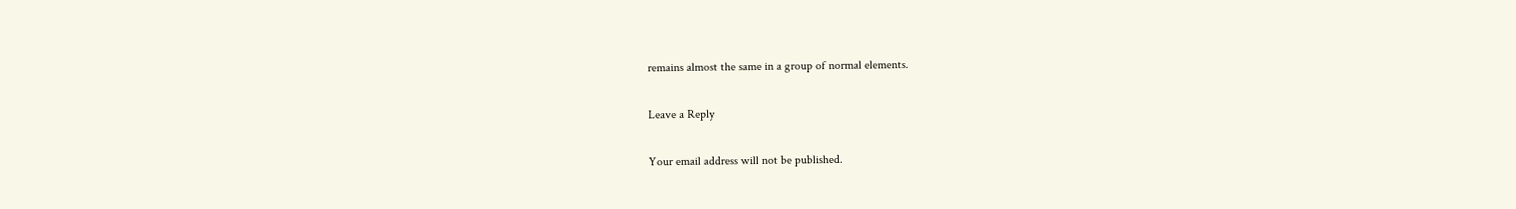remains almost the same in a group of normal elements.

Leave a Reply

Your email address will not be published.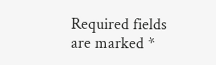Required fields are marked *